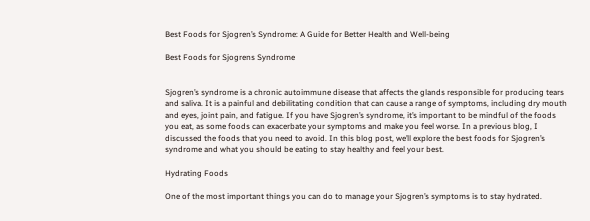Best Foods for Sjogren’s Syndrome: A Guide for Better Health and Well-being

Best Foods for Sjogrens Syndrome


Sjogren’s syndrome is a chronic autoimmune disease that affects the glands responsible for producing tears and saliva. It is a painful and debilitating condition that can cause a range of symptoms, including dry mouth and eyes, joint pain, and fatigue. If you have Sjogren’s syndrome, it’s important to be mindful of the foods you eat, as some foods can exacerbate your symptoms and make you feel worse. In a previous blog, I discussed the foods that you need to avoid. In this blog post, we’ll explore the best foods for Sjogren’s syndrome and what you should be eating to stay healthy and feel your best.

Hydrating Foods

One of the most important things you can do to manage your Sjogren’s symptoms is to stay hydrated.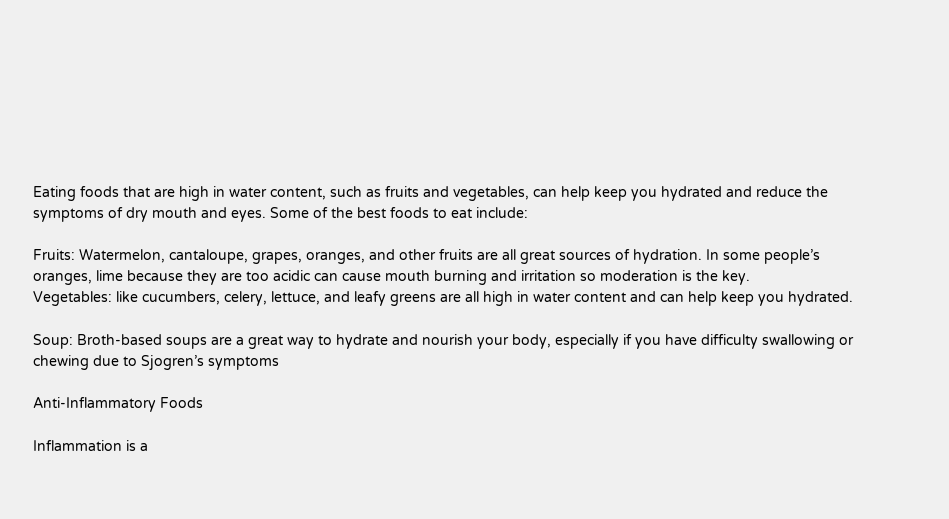Eating foods that are high in water content, such as fruits and vegetables, can help keep you hydrated and reduce the symptoms of dry mouth and eyes. Some of the best foods to eat include:

Fruits: Watermelon, cantaloupe, grapes, oranges, and other fruits are all great sources of hydration. In some people’s oranges, lime because they are too acidic can cause mouth burning and irritation so moderation is the key.
Vegetables: like cucumbers, celery, lettuce, and leafy greens are all high in water content and can help keep you hydrated.

Soup: Broth-based soups are a great way to hydrate and nourish your body, especially if you have difficulty swallowing or chewing due to Sjogren’s symptoms

Anti-Inflammatory Foods

Inflammation is a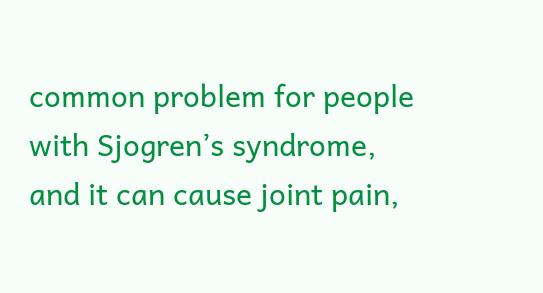common problem for people with Sjogren’s syndrome, and it can cause joint pain,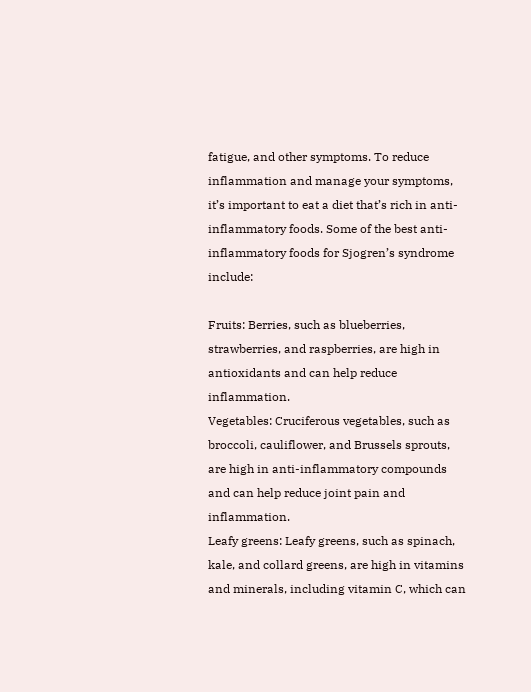fatigue, and other symptoms. To reduce inflammation and manage your symptoms, it’s important to eat a diet that’s rich in anti-inflammatory foods. Some of the best anti-inflammatory foods for Sjogren’s syndrome include:

Fruits: Berries, such as blueberries, strawberries, and raspberries, are high in antioxidants and can help reduce inflammation.
Vegetables: Cruciferous vegetables, such as broccoli, cauliflower, and Brussels sprouts, are high in anti-inflammatory compounds and can help reduce joint pain and inflammation.
Leafy greens: Leafy greens, such as spinach, kale, and collard greens, are high in vitamins and minerals, including vitamin C, which can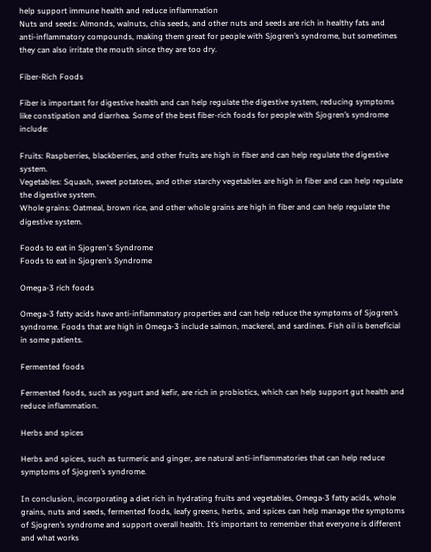help support immune health and reduce inflammation
Nuts and seeds: Almonds, walnuts, chia seeds, and other nuts and seeds are rich in healthy fats and anti-inflammatory compounds, making them great for people with Sjogren’s syndrome, but sometimes they can also irritate the mouth since they are too dry.

Fiber-Rich Foods

Fiber is important for digestive health and can help regulate the digestive system, reducing symptoms like constipation and diarrhea. Some of the best fiber-rich foods for people with Sjogren’s syndrome include:

Fruits: Raspberries, blackberries, and other fruits are high in fiber and can help regulate the digestive system.
Vegetables: Squash, sweet potatoes, and other starchy vegetables are high in fiber and can help regulate the digestive system.
Whole grains: Oatmeal, brown rice, and other whole grains are high in fiber and can help regulate the digestive system.

Foods to eat in Sjogren's Syndrome
Foods to eat in Sjogren’s Syndrome

Omega-3 rich foods

Omega-3 fatty acids have anti-inflammatory properties and can help reduce the symptoms of Sjogren’s syndrome. Foods that are high in Omega-3 include salmon, mackerel, and sardines. Fish oil is beneficial in some patients.

Fermented foods

Fermented foods, such as yogurt and kefir, are rich in probiotics, which can help support gut health and reduce inflammation.

Herbs and spices

Herbs and spices, such as turmeric and ginger, are natural anti-inflammatories that can help reduce symptoms of Sjogren’s syndrome.

In conclusion, incorporating a diet rich in hydrating fruits and vegetables, Omega-3 fatty acids, whole grains, nuts and seeds, fermented foods, leafy greens, herbs, and spices can help manage the symptoms of Sjogren’s syndrome and support overall health. It’s important to remember that everyone is different and what works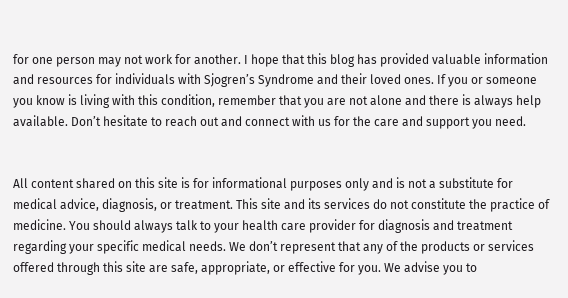for one person may not work for another. I hope that this blog has provided valuable information and resources for individuals with Sjogren’s Syndrome and their loved ones. If you or someone you know is living with this condition, remember that you are not alone and there is always help available. Don’t hesitate to reach out and connect with us for the care and support you need.


All content shared on this site is for informational purposes only and is not a substitute for medical advice, diagnosis, or treatment. This site and its services do not constitute the practice of medicine. You should always talk to your health care provider for diagnosis and treatment regarding your specific medical needs. We don’t represent that any of the products or services offered through this site are safe, appropriate, or effective for you. We advise you to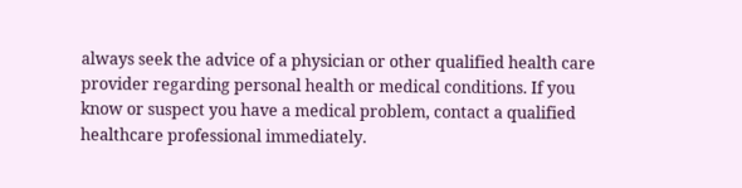always seek the advice of a physician or other qualified health care provider regarding personal health or medical conditions. If you know or suspect you have a medical problem, contact a qualified healthcare professional immediately.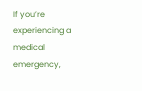If you’re experiencing a medical emergency,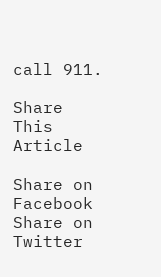call 911.

Share This Article

Share on Facebook
Share on Twitter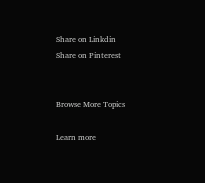Share on Linkdin
Share on Pinterest


Browse More Topics

Learn more